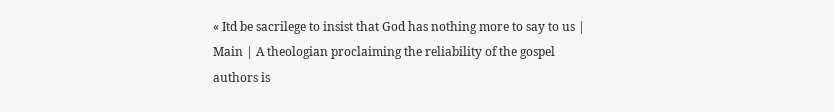« Itd be sacrilege to insist that God has nothing more to say to us | Main | A theologian proclaiming the reliability of the gospel authors is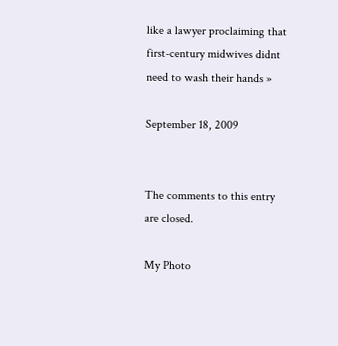like a lawyer proclaiming that first-century midwives didnt need to wash their hands »

September 18, 2009


The comments to this entry are closed.

My Photo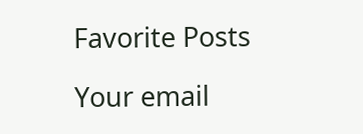Favorite Posts

Your email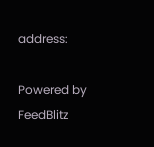address:

Powered by FeedBlitz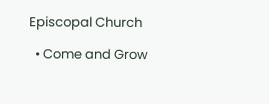Episcopal Church

  • Come and Grow